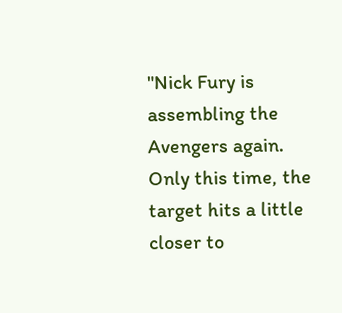"Nick Fury is assembling the Avengers again. Only this time, the target hits a little closer to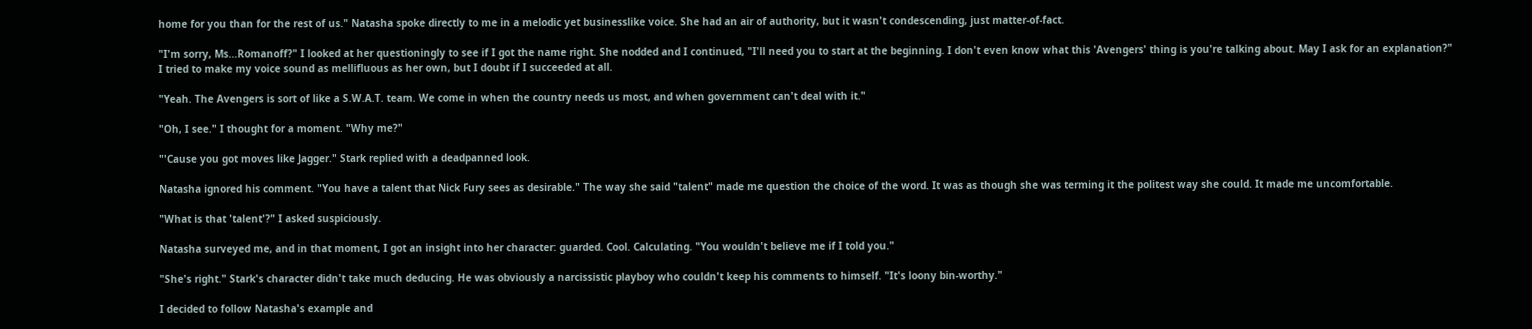home for you than for the rest of us." Natasha spoke directly to me in a melodic yet businesslike voice. She had an air of authority, but it wasn't condescending, just matter-of-fact.

"I'm sorry, Ms...Romanoff?" I looked at her questioningly to see if I got the name right. She nodded and I continued, "I'll need you to start at the beginning. I don't even know what this 'Avengers' thing is you're talking about. May I ask for an explanation?" I tried to make my voice sound as mellifluous as her own, but I doubt if I succeeded at all.

"Yeah. The Avengers is sort of like a S.W.A.T. team. We come in when the country needs us most, and when government can't deal with it."

"Oh, I see." I thought for a moment. "Why me?"

"'Cause you got moves like Jagger." Stark replied with a deadpanned look.

Natasha ignored his comment. "You have a talent that Nick Fury sees as desirable." The way she said "talent" made me question the choice of the word. It was as though she was terming it the politest way she could. It made me uncomfortable.

"What is that 'talent'?" I asked suspiciously.

Natasha surveyed me, and in that moment, I got an insight into her character: guarded. Cool. Calculating. "You wouldn't believe me if I told you."

"She's right." Stark's character didn't take much deducing. He was obviously a narcissistic playboy who couldn't keep his comments to himself. "It's loony bin-worthy."

I decided to follow Natasha's example and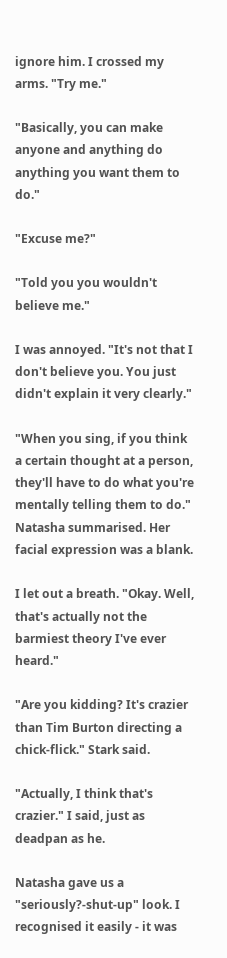ignore him. I crossed my arms. "Try me."

"Basically, you can make anyone and anything do anything you want them to do."

"Excuse me?"

"Told you you wouldn't believe me."

I was annoyed. "It's not that I don't believe you. You just didn't explain it very clearly."

"When you sing, if you think a certain thought at a person, they'll have to do what you're mentally telling them to do." Natasha summarised. Her facial expression was a blank.

I let out a breath. "Okay. Well, that's actually not the barmiest theory I've ever heard."

"Are you kidding? It's crazier than Tim Burton directing a chick-flick." Stark said.

"Actually, I think that's crazier." I said, just as deadpan as he.

Natasha gave us a "seriously?-shut-up" look. I recognised it easily - it was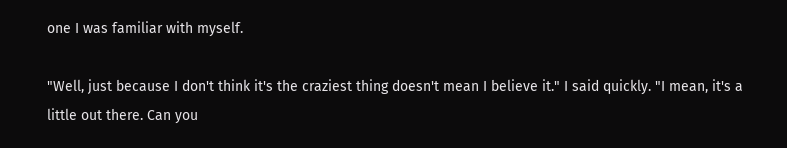one I was familiar with myself.

"Well, just because I don't think it's the craziest thing doesn't mean I believe it." I said quickly. "I mean, it's a little out there. Can you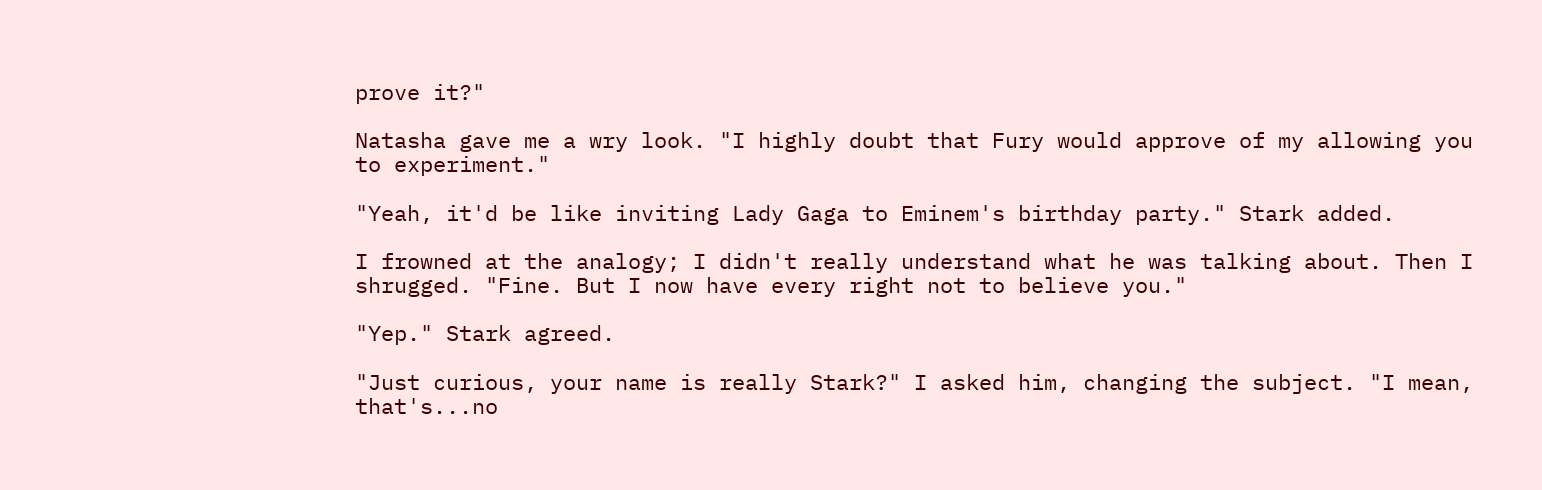prove it?"

Natasha gave me a wry look. "I highly doubt that Fury would approve of my allowing you to experiment."

"Yeah, it'd be like inviting Lady Gaga to Eminem's birthday party." Stark added.

I frowned at the analogy; I didn't really understand what he was talking about. Then I shrugged. "Fine. But I now have every right not to believe you."

"Yep." Stark agreed.

"Just curious, your name is really Stark?" I asked him, changing the subject. "I mean, that's...no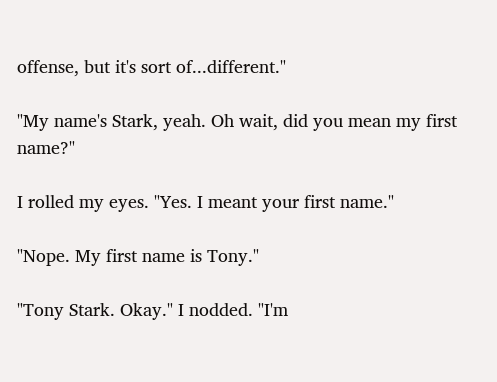offense, but it's sort of...different."

"My name's Stark, yeah. Oh wait, did you mean my first name?"

I rolled my eyes. "Yes. I meant your first name."

"Nope. My first name is Tony."

"Tony Stark. Okay." I nodded. "I'm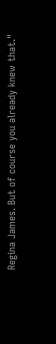Regina James. But of course you already knew that."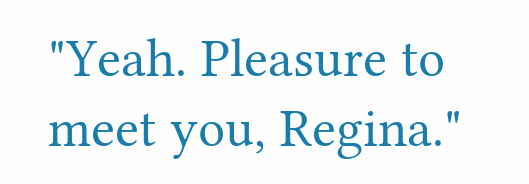"Yeah. Pleasure to meet you, Regina."